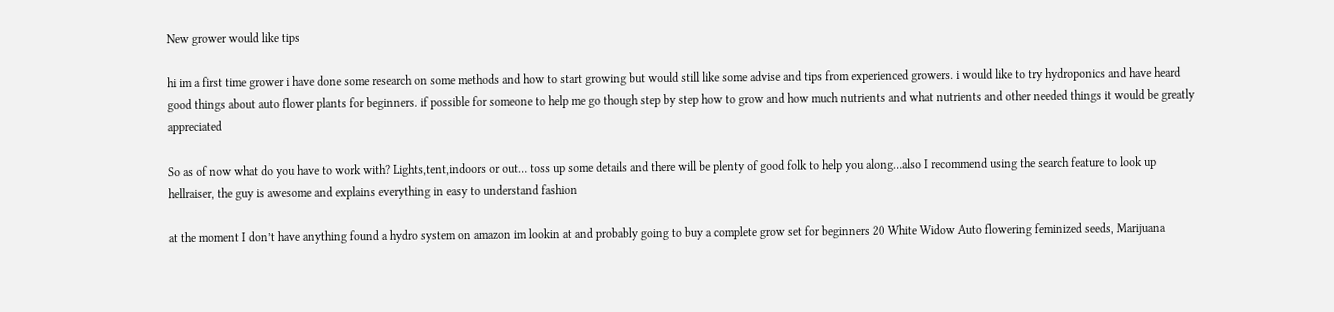New grower would like tips

hi im a first time grower i have done some research on some methods and how to start growing but would still like some advise and tips from experienced growers. i would like to try hydroponics and have heard good things about auto flower plants for beginners. if possible for someone to help me go though step by step how to grow and how much nutrients and what nutrients and other needed things it would be greatly appreciated

So as of now what do you have to work with? Lights,tent,indoors or out… toss up some details and there will be plenty of good folk to help you along…also I recommend using the search feature to look up hellraiser, the guy is awesome and explains everything in easy to understand fashion

at the moment I don’t have anything found a hydro system on amazon im lookin at and probably going to buy a complete grow set for beginners 20 White Widow Auto flowering feminized seeds, Marijuana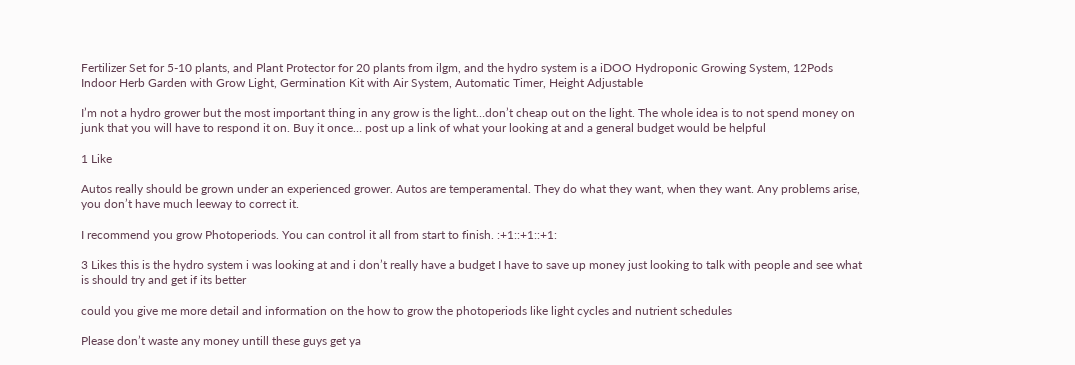Fertilizer Set for 5-10 plants, and Plant Protector for 20 plants from ilgm, and the hydro system is a iDOO Hydroponic Growing System, 12Pods Indoor Herb Garden with Grow Light, Germination Kit with Air System, Automatic Timer, Height Adjustable

I’m not a hydro grower but the most important thing in any grow is the light…don’t cheap out on the light. The whole idea is to not spend money on junk that you will have to respond it on. Buy it once… post up a link of what your looking at and a general budget would be helpful

1 Like

Autos really should be grown under an experienced grower. Autos are temperamental. They do what they want, when they want. Any problems arise, you don’t have much leeway to correct it.

I recommend you grow Photoperiods. You can control it all from start to finish. :+1::+1::+1:

3 Likes this is the hydro system i was looking at and i don’t really have a budget I have to save up money just looking to talk with people and see what is should try and get if its better

could you give me more detail and information on the how to grow the photoperiods like light cycles and nutrient schedules

Please don’t waste any money untill these guys get ya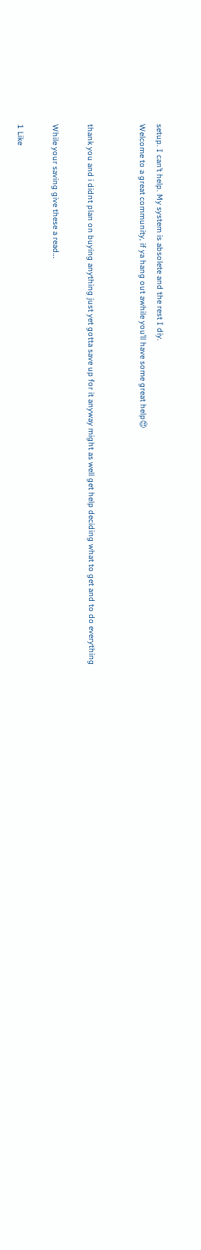setup. I can’t help. My system is absolete and the rest I diy.
Welcome to a great community, if ya hang out awhile you’ll have some great help😍


thank you and i didnt plan on buying anything just yet gotta save up for it anyway might as well get help deciding what to get and to do everything

While your saving give these a read…

1 Like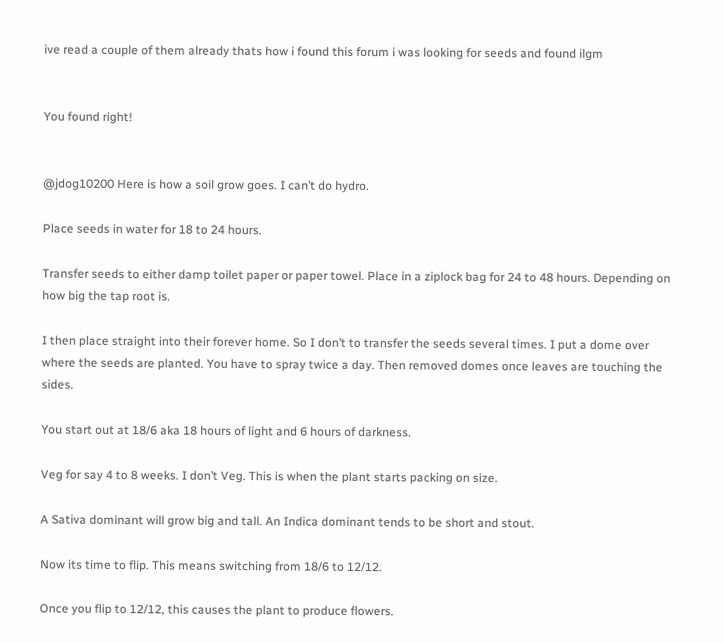ive read a couple of them already thats how i found this forum i was looking for seeds and found ilgm


You found right!


@jdog10200 Here is how a soil grow goes. I can’t do hydro.

Place seeds in water for 18 to 24 hours.

Transfer seeds to either damp toilet paper or paper towel. Place in a ziplock bag for 24 to 48 hours. Depending on how big the tap root is.

I then place straight into their forever home. So I don’t to transfer the seeds several times. I put a dome over where the seeds are planted. You have to spray twice a day. Then removed domes once leaves are touching the sides.

You start out at 18/6 aka 18 hours of light and 6 hours of darkness.

Veg for say 4 to 8 weeks. I don’t Veg. This is when the plant starts packing on size.

A Sativa dominant will grow big and tall. An Indica dominant tends to be short and stout.

Now its time to flip. This means switching from 18/6 to 12/12.

Once you flip to 12/12, this causes the plant to produce flowers.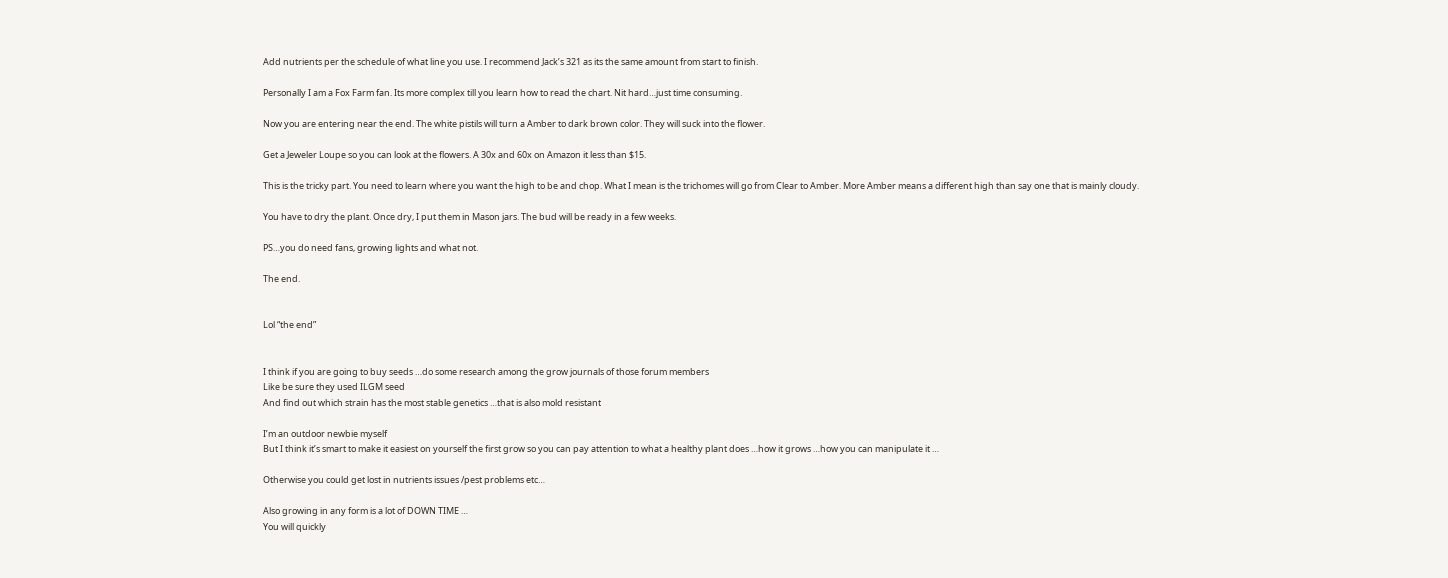Add nutrients per the schedule of what line you use. I recommend Jack’s 321 as its the same amount from start to finish.

Personally I am a Fox Farm fan. Its more complex till you learn how to read the chart. Nit hard…just time consuming.

Now you are entering near the end. The white pistils will turn a Amber to dark brown color. They will suck into the flower.

Get a Jeweler Loupe so you can look at the flowers. A 30x and 60x on Amazon it less than $15.

This is the tricky part. You need to learn where you want the high to be and chop. What I mean is the trichomes will go from Clear to Amber. More Amber means a different high than say one that is mainly cloudy.

You have to dry the plant. Once dry, I put them in Mason jars. The bud will be ready in a few weeks.

PS…you do need fans, growing lights and what not.

The end.


Lol “the end”


I think if you are going to buy seeds …do some research among the grow journals of those forum members
Like be sure they used ILGM seed
And find out which strain has the most stable genetics …that is also mold resistant

I’m an outdoor newbie myself
But I think it’s smart to make it easiest on yourself the first grow so you can pay attention to what a healthy plant does …how it grows …how you can manipulate it …

Otherwise you could get lost in nutrients issues /pest problems etc…

Also growing in any form is a lot of DOWN TIME …
You will quickly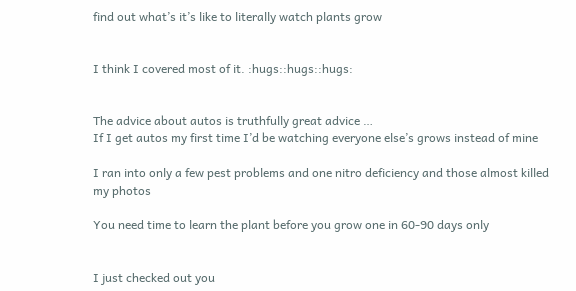find out what’s it’s like to literally watch plants grow


I think I covered most of it. :hugs::hugs::hugs:


The advice about autos is truthfully great advice …
If I get autos my first time I’d be watching everyone else’s grows instead of mine

I ran into only a few pest problems and one nitro deficiency and those almost killed my photos

You need time to learn the plant before you grow one in 60-90 days only


I just checked out you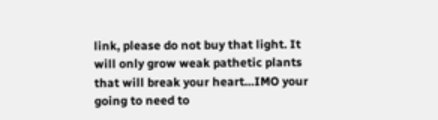link, please do not buy that light. It will only grow weak pathetic plants that will break your heart…IMO your going to need to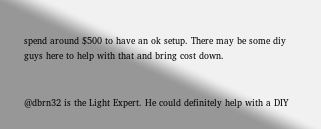spend around $500 to have an ok setup. There may be some diy guys here to help with that and bring cost down.


@dbrn32 is the Light Expert. He could definitely help with a DIY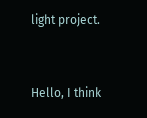light project.


Hello, I think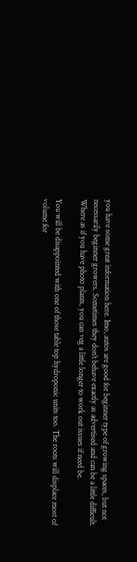you have some great information here. Imo, autos are good for beginner type of growing spaces, but not necessarily beginner growers. Sometimes they don’t behave exactly as advertised and can be a little difficult. Where as if you have photo plants, you can veg a little longer to work out issues if need be.

You will be disappointed with one of those table top hydroponic units too. The roots will displace most of volume for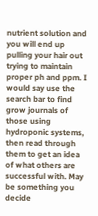nutrient solution and you will end up pulling your hair out trying to maintain proper ph and ppm. I would say use the search bar to find grow journals of those using hydroponic systems, then read through them to get an idea of what others are successful with. May be something you decide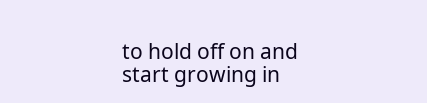to hold off on and start growing in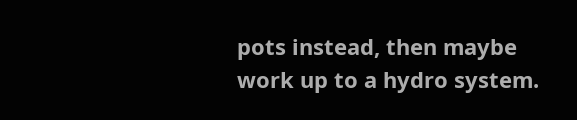pots instead, then maybe work up to a hydro system.